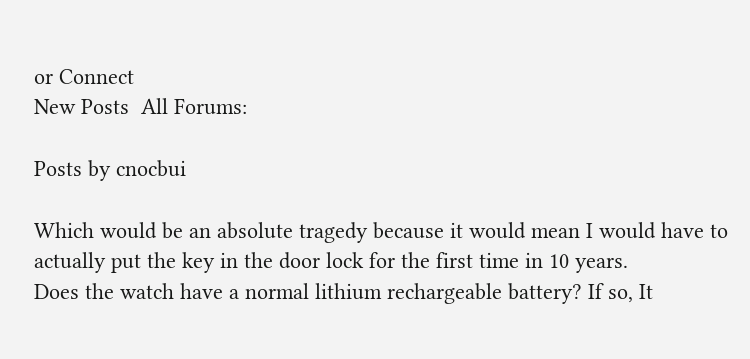or Connect
New Posts  All Forums:

Posts by cnocbui

Which would be an absolute tragedy because it would mean I would have to actually put the key in the door lock for the first time in 10 years.
Does the watch have a normal lithium rechargeable battery? If so, It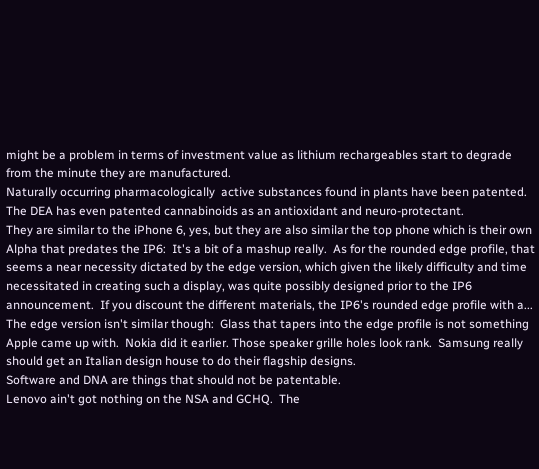might be a problem in terms of investment value as lithium rechargeables start to degrade from the minute they are manufactured.
Naturally occurring pharmacologically  active substances found in plants have been patented.  The DEA has even patented cannabinoids as an antioxidant and neuro-protectant.
They are similar to the iPhone 6, yes, but they are also similar the top phone which is their own Alpha that predates the IP6:  It's a bit of a mashup really.  As for the rounded edge profile, that seems a near necessity dictated by the edge version, which given the likely difficulty and time necessitated in creating such a display, was quite possibly designed prior to the IP6 announcement.  If you discount the different materials, the IP6's rounded edge profile with a...
The edge version isn't similar though:  Glass that tapers into the edge profile is not something Apple came up with.  Nokia did it earlier. Those speaker grille holes look rank.  Samsung really should get an Italian design house to do their flagship designs.
Software and DNA are things that should not be patentable.
Lenovo ain't got nothing on the NSA and GCHQ.  The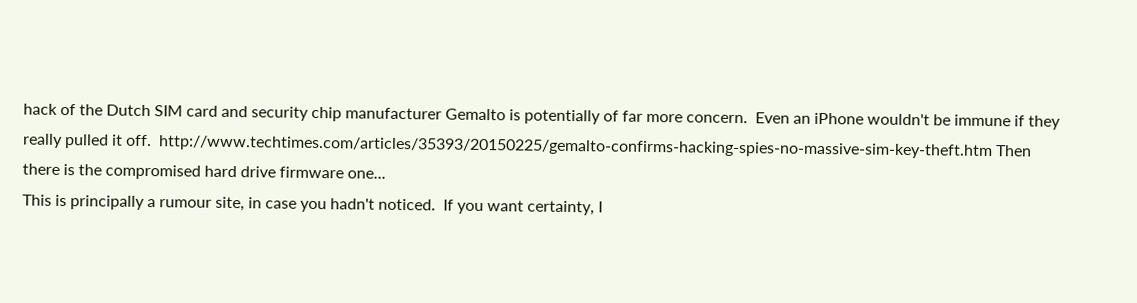hack of the Dutch SIM card and security chip manufacturer Gemalto is potentially of far more concern.  Even an iPhone wouldn't be immune if they really pulled it off.  http://www.techtimes.com/articles/35393/20150225/gemalto-confirms-hacking-spies-no-massive-sim-key-theft.htm Then there is the compromised hard drive firmware one...
This is principally a rumour site, in case you hadn't noticed.  If you want certainty, I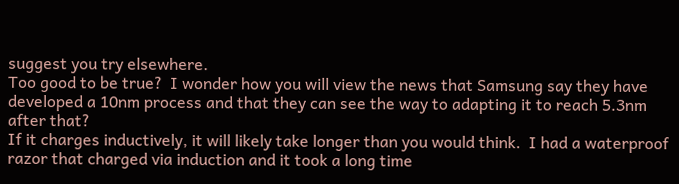suggest you try elsewhere.
Too good to be true?  I wonder how you will view the news that Samsung say they have developed a 10nm process and that they can see the way to adapting it to reach 5.3nm after that?
If it charges inductively, it will likely take longer than you would think.  I had a waterproof razor that charged via induction and it took a long time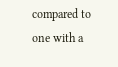compared to one with a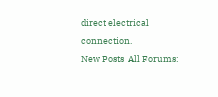direct electrical connection.
New Posts  All Forums: